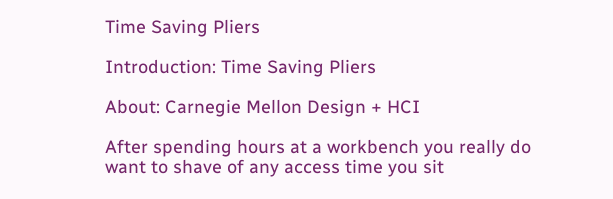Time Saving Pliers

Introduction: Time Saving Pliers

About: Carnegie Mellon Design + HCI

After spending hours at a workbench you really do want to shave of any access time you sit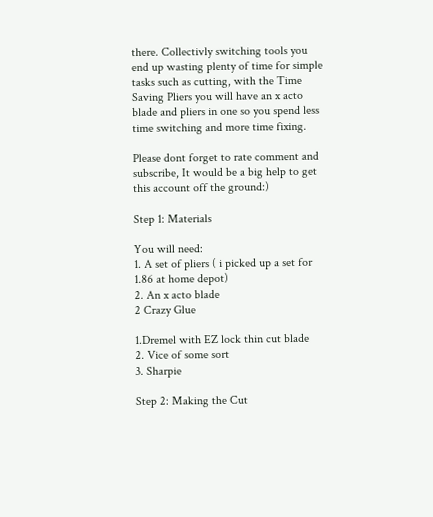there. Collectivly switching tools you end up wasting plenty of time for simple tasks such as cutting, with the Time Saving Pliers you will have an x acto blade and pliers in one so you spend less time switching and more time fixing.

Please dont forget to rate comment and subscribe, It would be a big help to get this account off the ground:)

Step 1: Materials

You will need:
1. A set of pliers ( i picked up a set for 1.86 at home depot)
2. An x acto blade
2 Crazy Glue

1.Dremel with EZ lock thin cut blade
2. Vice of some sort
3. Sharpie

Step 2: Making the Cut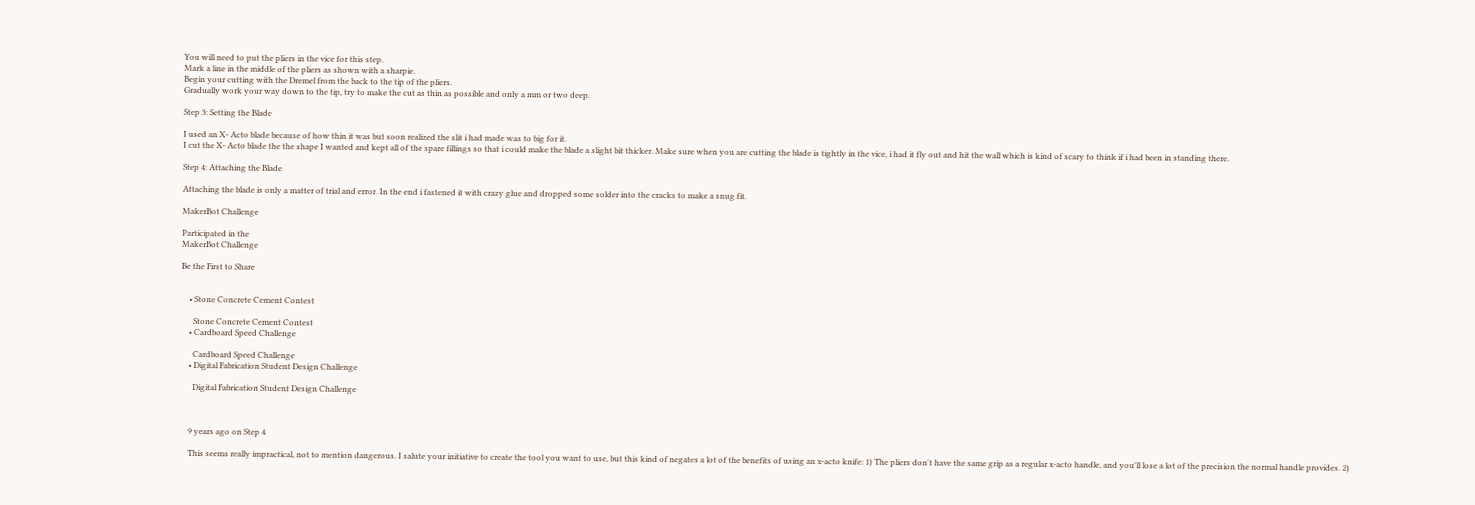You will need to put the pliers in the vice for this step.
Mark a line in the middle of the pliers as shown with a sharpie.
Begin your cutting with the Dremel from the back to the tip of the pliers.
Gradually work your way down to the tip, try to make the cut as thin as possible and only a mm or two deep.

Step 3: Setting the Blade

I used an X- Acto blade because of how thin it was but soon realized the slit i had made was to big for it.
I cut the X- Acto blade the the shape I wanted and kept all of the spare fillings so that i could make the blade a slight bit thicker. Make sure when you are cutting the blade is tightly in the vice, i had it fly out and hit the wall which is kind of scary to think if i had been in standing there.

Step 4: Attaching the Blade

Attaching the blade is only a matter of trial and error. In the end i fastened it with crazy glue and dropped some solder into the cracks to make a snug fit.

MakerBot Challenge

Participated in the
MakerBot Challenge

Be the First to Share


    • Stone Concrete Cement Contest

      Stone Concrete Cement Contest
    • Cardboard Speed Challenge

      Cardboard Speed Challenge
    • Digital Fabrication Student Design Challenge

      Digital Fabrication Student Design Challenge



    9 years ago on Step 4

    This seems really impractical, not to mention dangerous. I salute your initiative to create the tool you want to use, but this kind of negates a lot of the benefits of using an x-acto knife: 1) The pliers don't have the same grip as a regular x-acto handle, and you'll lose a lot of the precision the normal handle provides. 2)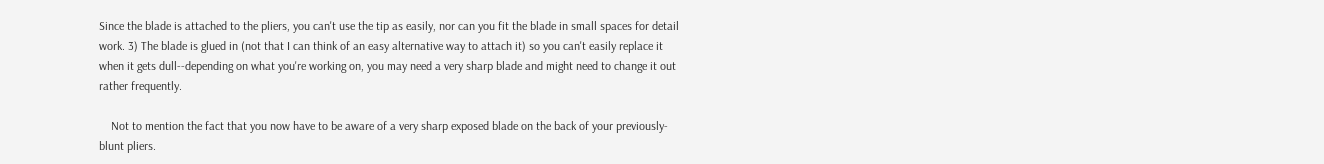Since the blade is attached to the pliers, you can't use the tip as easily, nor can you fit the blade in small spaces for detail work. 3) The blade is glued in (not that I can think of an easy alternative way to attach it) so you can't easily replace it when it gets dull--depending on what you're working on, you may need a very sharp blade and might need to change it out rather frequently.

    Not to mention the fact that you now have to be aware of a very sharp exposed blade on the back of your previously-blunt pliers.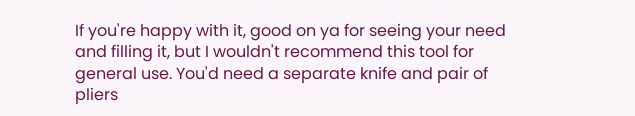If you're happy with it, good on ya for seeing your need and filling it, but I wouldn't recommend this tool for general use. You'd need a separate knife and pair of pliers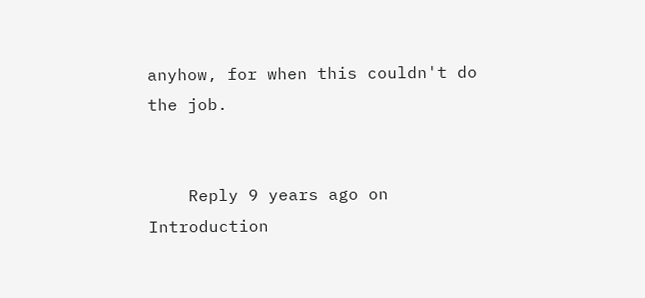anyhow, for when this couldn't do the job.


    Reply 9 years ago on Introduction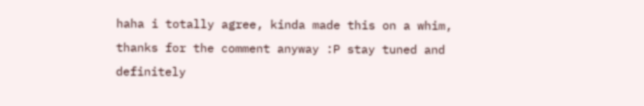haha i totally agree, kinda made this on a whim, thanks for the comment anyway :P stay tuned and definitely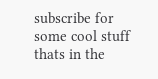subscribe for some cool stuff thats in the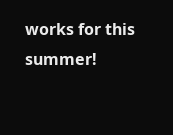works for this summer!